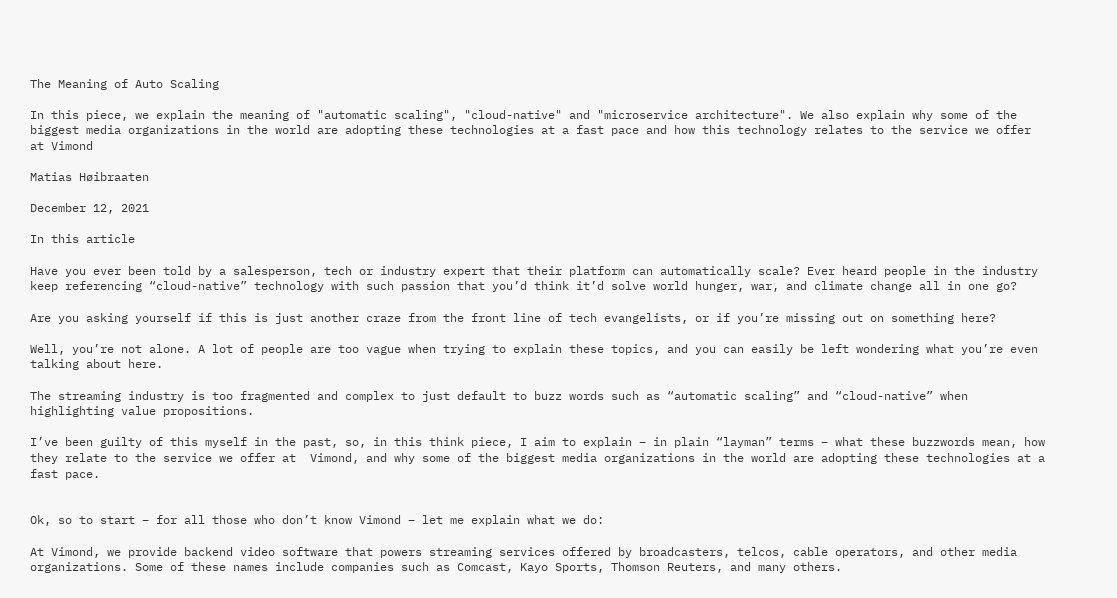The Meaning of Auto Scaling

In this piece, we explain the meaning of "automatic scaling", "cloud-native" and "microservice architecture". We also explain why some of the biggest media organizations in the world are adopting these technologies at a fast pace and how this technology relates to the service we offer at Vimond

Matias Høibraaten

December 12, 2021

In this article

Have you ever been told by a salesperson, tech or industry expert that their platform can automatically scale? Ever heard people in the industry keep referencing “cloud-native” technology with such passion that you’d think it’d solve world hunger, war, and climate change all in one go?

Are you asking yourself if this is just another craze from the front line of tech evangelists, or if you’re missing out on something here?

Well, you’re not alone. A lot of people are too vague when trying to explain these topics, and you can easily be left wondering what you’re even talking about here.

The streaming industry is too fragmented and complex to just default to buzz words such as “automatic scaling” and “cloud-native” when highlighting value propositions.

I’ve been guilty of this myself in the past, so, in this think piece, I aim to explain – in plain “layman” terms – what these buzzwords mean, how they relate to the service we offer at  Vimond, and why some of the biggest media organizations in the world are adopting these technologies at a fast pace.


Ok, so to start – for all those who don’t know Vimond – let me explain what we do:

At Vimond, we provide backend video software that powers streaming services offered by broadcasters, telcos, cable operators, and other media organizations. Some of these names include companies such as Comcast, Kayo Sports, Thomson Reuters, and many others.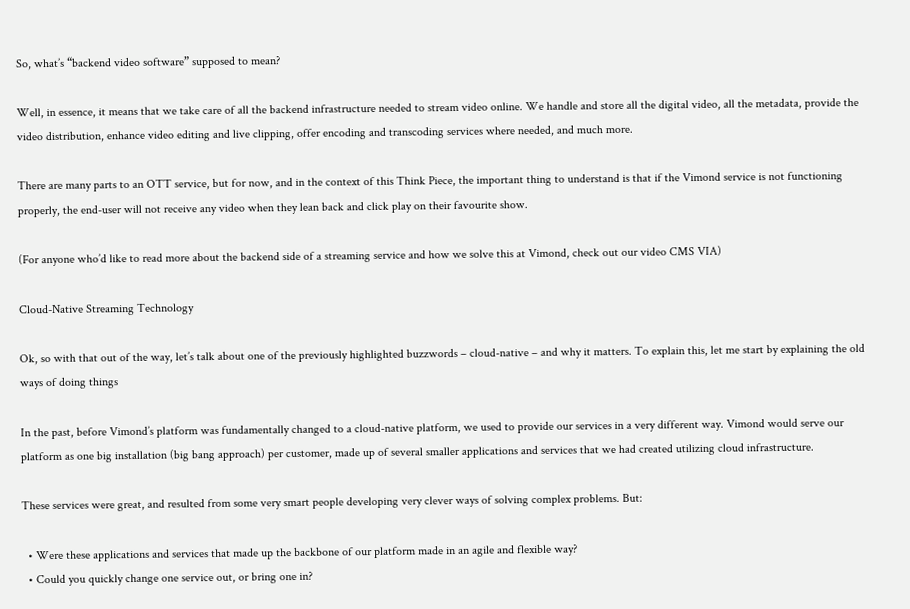So, what’s “backend video software” supposed to mean?

Well, in essence, it means that we take care of all the backend infrastructure needed to stream video online. We handle and store all the digital video, all the metadata, provide the video distribution, enhance video editing and live clipping, offer encoding and transcoding services where needed, and much more.

There are many parts to an OTT service, but for now, and in the context of this Think Piece, the important thing to understand is that if the Vimond service is not functioning properly, the end-user will not receive any video when they lean back and click play on their favourite show.

(For anyone who’d like to read more about the backend side of a streaming service and how we solve this at Vimond, check out our video CMS VIA)

Cloud-Native Streaming Technology

Ok, so with that out of the way, let’s talk about one of the previously highlighted buzzwords – cloud-native – and why it matters. To explain this, let me start by explaining the old ways of doing things

In the past, before Vimond’s platform was fundamentally changed to a cloud-native platform, we used to provide our services in a very different way. Vimond would serve our platform as one big installation (big bang approach) per customer, made up of several smaller applications and services that we had created utilizing cloud infrastructure.

These services were great, and resulted from some very smart people developing very clever ways of solving complex problems. But:

  • Were these applications and services that made up the backbone of our platform made in an agile and flexible way?
  • Could you quickly change one service out, or bring one in?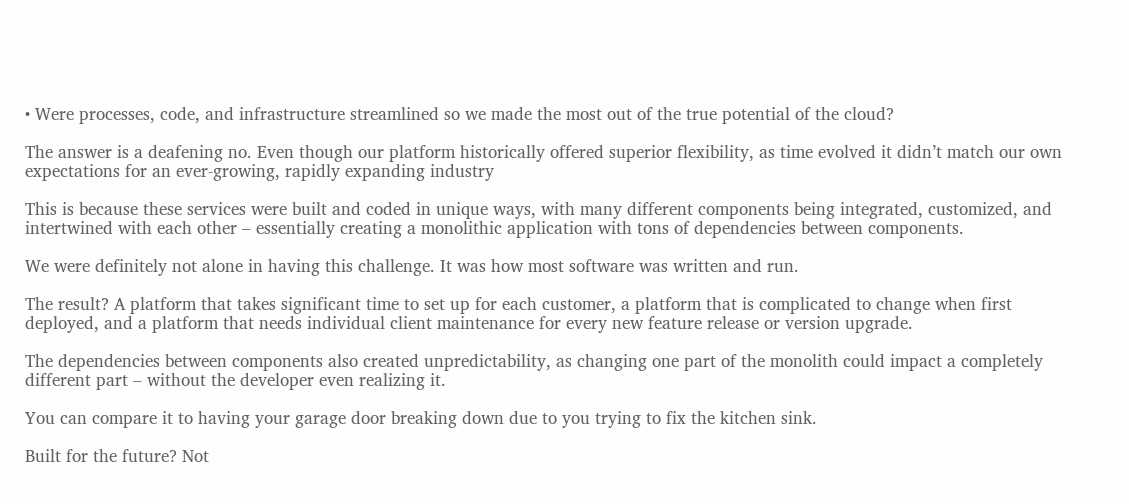• Were processes, code, and infrastructure streamlined so we made the most out of the true potential of the cloud?

The answer is a deafening no. Even though our platform historically offered superior flexibility, as time evolved it didn’t match our own expectations for an ever-growing, rapidly expanding industry

This is because these services were built and coded in unique ways, with many different components being integrated, customized, and intertwined with each other – essentially creating a monolithic application with tons of dependencies between components.

We were definitely not alone in having this challenge. It was how most software was written and run.

The result? A platform that takes significant time to set up for each customer, a platform that is complicated to change when first deployed, and a platform that needs individual client maintenance for every new feature release or version upgrade.

The dependencies between components also created unpredictability, as changing one part of the monolith could impact a completely different part – without the developer even realizing it.

You can compare it to having your garage door breaking down due to you trying to fix the kitchen sink.

Built for the future? Not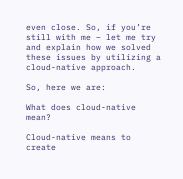even close. So, if you’re still with me – let me try and explain how we solved these issues by utilizing a cloud-native approach.

So, here we are:

What does cloud-native mean?

Cloud-native means to create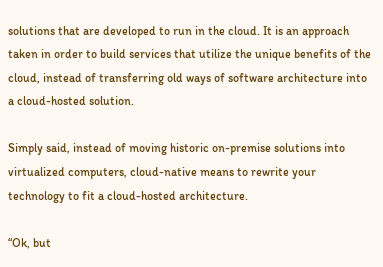solutions that are developed to run in the cloud. It is an approach taken in order to build services that utilize the unique benefits of the cloud, instead of transferring old ways of software architecture into a cloud-hosted solution.

Simply said, instead of moving historic on-premise solutions into virtualized computers, cloud-native means to rewrite your technology to fit a cloud-hosted architecture.

“Ok, but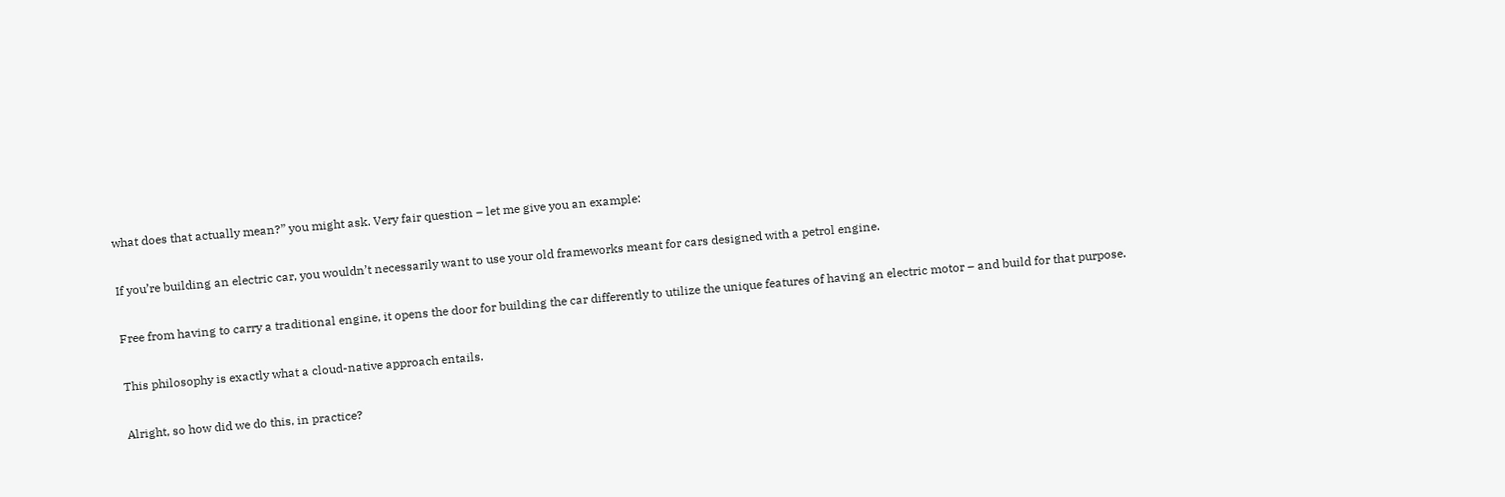what does that actually mean?” you might ask. Very fair question – let me give you an example:

If you’re building an electric car, you wouldn’t necessarily want to use your old frameworks meant for cars designed with a petrol engine.

Free from having to carry a traditional engine, it opens the door for building the car differently to utilize the unique features of having an electric motor – and build for that purpose.

This philosophy is exactly what a cloud-native approach entails.

Alright, so how did we do this, in practice?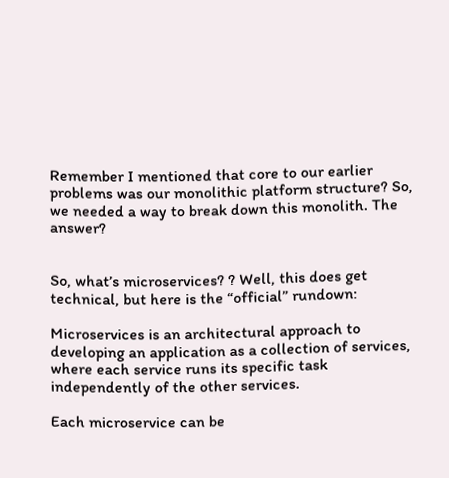Remember I mentioned that core to our earlier problems was our monolithic platform structure? So, we needed a way to break down this monolith. The answer?


So, what’s microservices? ? Well, this does get technical, but here is the “official” rundown:

Microservices is an architectural approach to developing an application as a collection of services, where each service runs its specific task independently of the other services.

Each microservice can be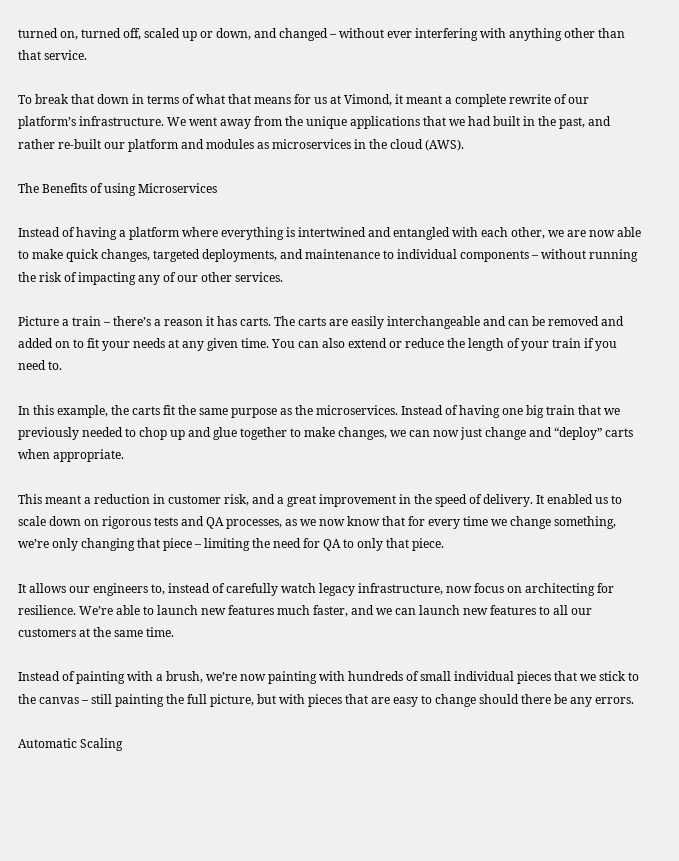turned on, turned off, scaled up or down, and changed – without ever interfering with anything other than that service.

To break that down in terms of what that means for us at Vimond, it meant a complete rewrite of our platform’s infrastructure. We went away from the unique applications that we had built in the past, and rather re-built our platform and modules as microservices in the cloud (AWS).

The Benefits of using Microservices

Instead of having a platform where everything is intertwined and entangled with each other, we are now able to make quick changes, targeted deployments, and maintenance to individual components – without running the risk of impacting any of our other services.

Picture a train – there’s a reason it has carts. The carts are easily interchangeable and can be removed and added on to fit your needs at any given time. You can also extend or reduce the length of your train if you need to.

In this example, the carts fit the same purpose as the microservices. Instead of having one big train that we previously needed to chop up and glue together to make changes, we can now just change and “deploy” carts when appropriate.

This meant a reduction in customer risk, and a great improvement in the speed of delivery. It enabled us to scale down on rigorous tests and QA processes, as we now know that for every time we change something, we’re only changing that piece – limiting the need for QA to only that piece.

It allows our engineers to, instead of carefully watch legacy infrastructure, now focus on architecting for resilience. We’re able to launch new features much faster, and we can launch new features to all our customers at the same time.

Instead of painting with a brush, we’re now painting with hundreds of small individual pieces that we stick to the canvas – still painting the full picture, but with pieces that are easy to change should there be any errors.

Automatic Scaling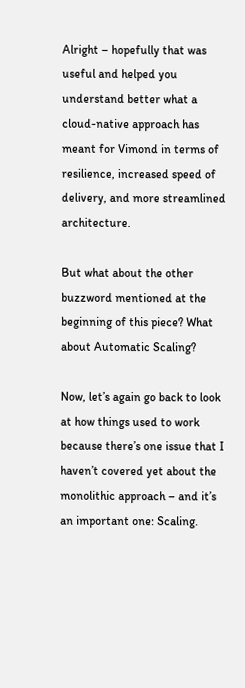Alright – hopefully that was useful and helped you understand better what a cloud-native approach has meant for Vimond in terms of resilience, increased speed of delivery, and more streamlined architecture.

But what about the other buzzword mentioned at the beginning of this piece? What about Automatic Scaling?

Now, let’s again go back to look at how things used to work because there’s one issue that I haven’t covered yet about the monolithic approach – and it’s an important one: Scaling.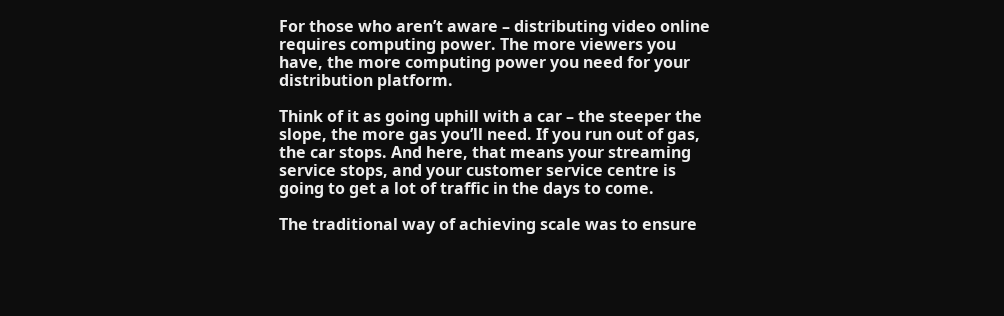For those who aren’t aware – distributing video online requires computing power. The more viewers you have, the more computing power you need for your distribution platform.

Think of it as going uphill with a car – the steeper the slope, the more gas you’ll need. If you run out of gas, the car stops. And here, that means your streaming service stops, and your customer service centre is going to get a lot of traffic in the days to come.

The traditional way of achieving scale was to ensure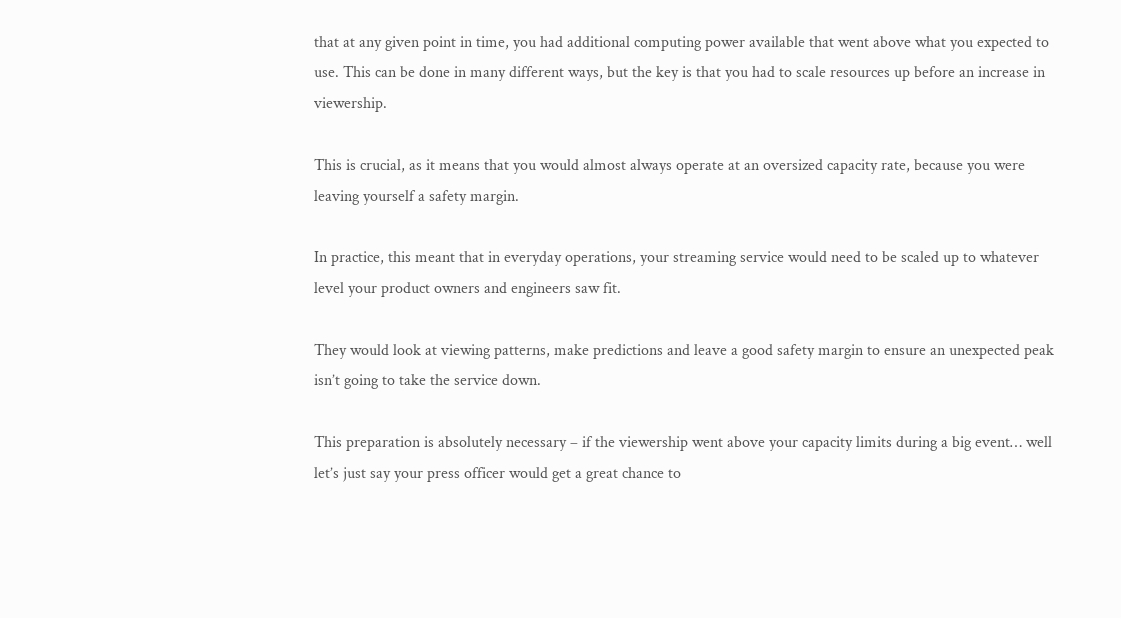that at any given point in time, you had additional computing power available that went above what you expected to use. This can be done in many different ways, but the key is that you had to scale resources up before an increase in viewership.

This is crucial, as it means that you would almost always operate at an oversized capacity rate, because you were leaving yourself a safety margin.

In practice, this meant that in everyday operations, your streaming service would need to be scaled up to whatever level your product owners and engineers saw fit.

They would look at viewing patterns, make predictions and leave a good safety margin to ensure an unexpected peak isn’t going to take the service down.

This preparation is absolutely necessary – if the viewership went above your capacity limits during a big event… well let’s just say your press officer would get a great chance to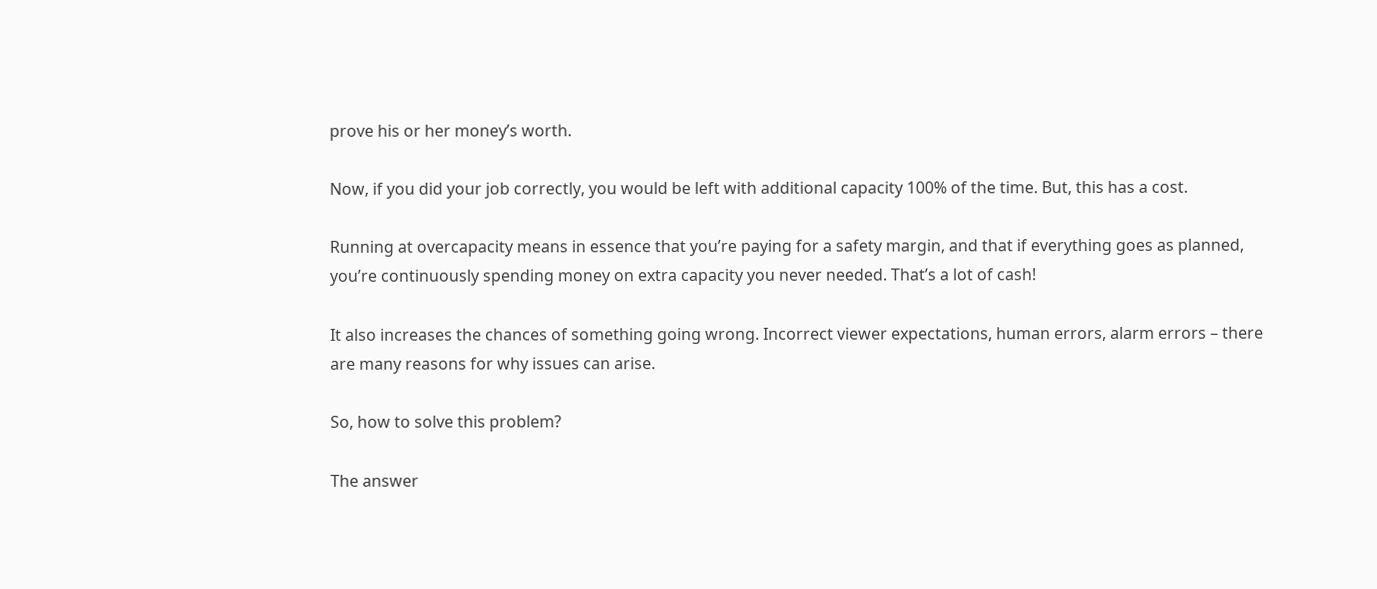prove his or her money’s worth.

Now, if you did your job correctly, you would be left with additional capacity 100% of the time. But, this has a cost.

Running at overcapacity means in essence that you’re paying for a safety margin, and that if everything goes as planned, you’re continuously spending money on extra capacity you never needed. That’s a lot of cash!

It also increases the chances of something going wrong. Incorrect viewer expectations, human errors, alarm errors – there are many reasons for why issues can arise.

So, how to solve this problem?

The answer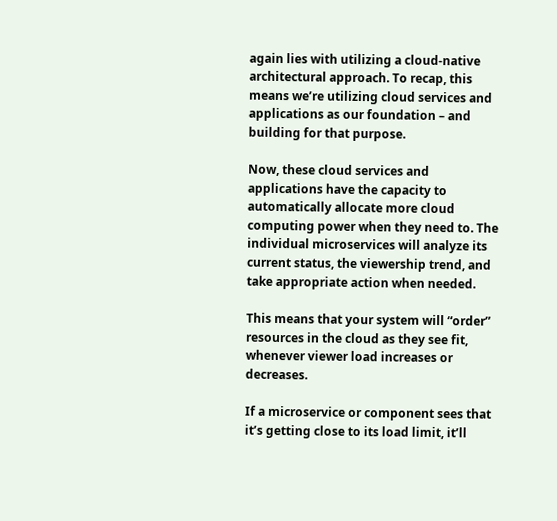again lies with utilizing a cloud-native architectural approach. To recap, this means we’re utilizing cloud services and applications as our foundation – and building for that purpose.

Now, these cloud services and applications have the capacity to automatically allocate more cloud computing power when they need to. The individual microservices will analyze its current status, the viewership trend, and take appropriate action when needed.

This means that your system will “order” resources in the cloud as they see fit, whenever viewer load increases or decreases.

If a microservice or component sees that it’s getting close to its load limit, it’ll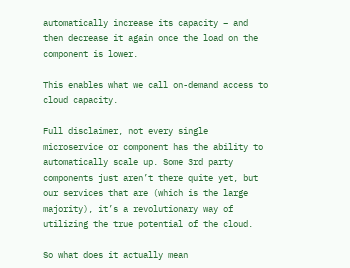automatically increase its capacity – and then decrease it again once the load on the component is lower.

This enables what we call on-demand access to cloud capacity.

Full disclaimer, not every single microservice or component has the ability to automatically scale up. Some 3rd party components just aren’t there quite yet, but our services that are (which is the large majority), it’s a revolutionary way of utilizing the true potential of the cloud.

So what does it actually mean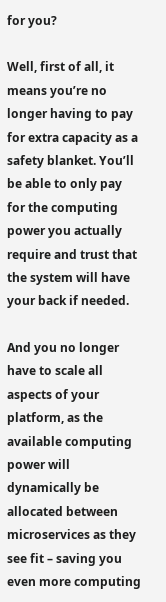for you?

Well, first of all, it means you’re no longer having to pay for extra capacity as a safety blanket. You’ll be able to only pay for the computing power you actually require and trust that the system will have your back if needed.

And you no longer have to scale all aspects of your platform, as the available computing power will dynamically be allocated between microservices as they see fit – saving you even more computing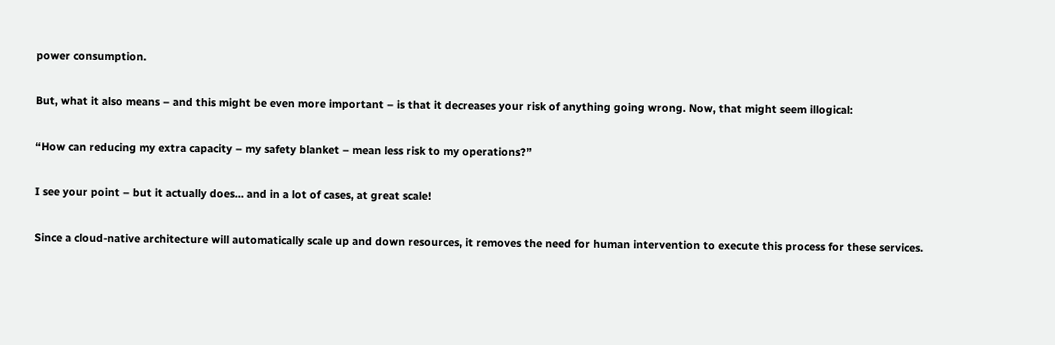power consumption.

But, what it also means – and this might be even more important – is that it decreases your risk of anything going wrong. Now, that might seem illogical:

“How can reducing my extra capacity – my safety blanket – mean less risk to my operations?”

I see your point – but it actually does… and in a lot of cases, at great scale!

Since a cloud-native architecture will automatically scale up and down resources, it removes the need for human intervention to execute this process for these services.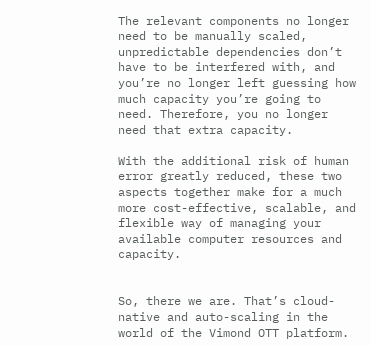The relevant components no longer need to be manually scaled, unpredictable dependencies don’t have to be interfered with, and you’re no longer left guessing how much capacity you’re going to need. Therefore, you no longer need that extra capacity.

With the additional risk of human error greatly reduced, these two aspects together make for a much more cost-effective, scalable, and flexible way of managing your available computer resources and capacity.


So, there we are. That’s cloud-native and auto-scaling in the world of the Vimond OTT platform.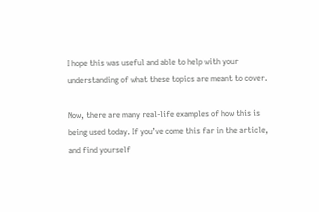I hope this was useful and able to help with your understanding of what these topics are meant to cover.

Now, there are many real-life examples of how this is being used today. If you’ve come this far in the article, and find yourself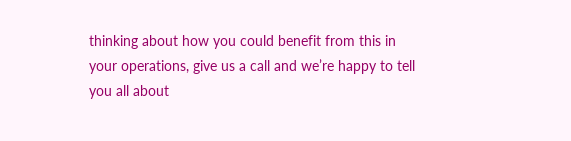thinking about how you could benefit from this in your operations, give us a call and we’re happy to tell you all about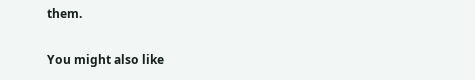them.

You might also like